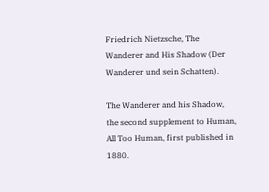Friedrich Nietzsche, The Wanderer and His Shadow (Der Wanderer und sein Schatten).

The Wanderer and his Shadow, the second supplement to Human, All Too Human, first published in 1880.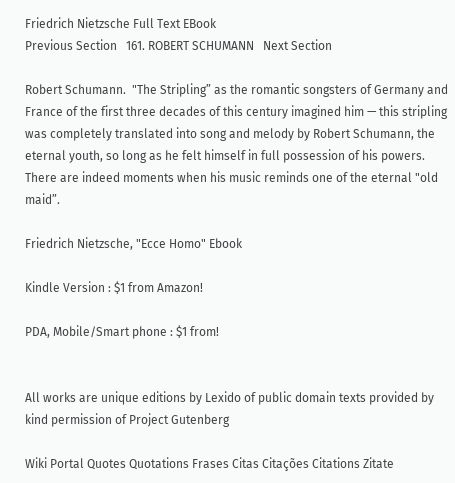Friedrich Nietzsche Full Text EBook
Previous Section   161. ROBERT SCHUMANN   Next Section

Robert Schumann.  "The Stripling” as the romantic songsters of Germany and France of the first three decades of this century imagined him — this stripling was completely translated into song and melody by Robert Schumann, the eternal youth, so long as he felt himself in full possession of his powers.  There are indeed moments when his music reminds one of the eternal "old maid”.

Friedrich Nietzsche, "Ecce Homo" Ebook

Kindle Version : $1 from Amazon!

PDA, Mobile/Smart phone : $1 from!


All works are unique editions by Lexido of public domain texts provided by kind permission of Project Gutenberg

Wiki Portal Quotes Quotations Frases Citas Citações Citations Zitate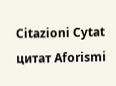Citazioni Cytat цитат Aforismi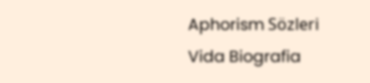Aphorism Sözleri Vida Biografia